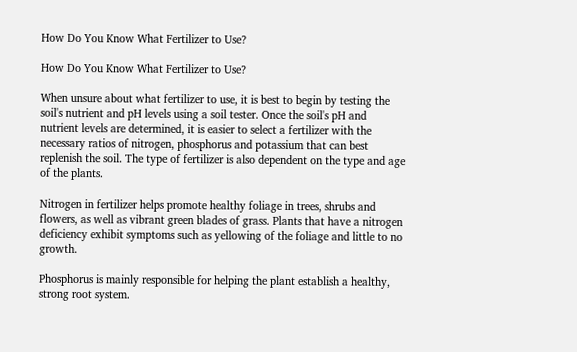How Do You Know What Fertilizer to Use?

How Do You Know What Fertilizer to Use?

When unsure about what fertilizer to use, it is best to begin by testing the soil's nutrient and pH levels using a soil tester. Once the soil's pH and nutrient levels are determined, it is easier to select a fertilizer with the necessary ratios of nitrogen, phosphorus and potassium that can best replenish the soil. The type of fertilizer is also dependent on the type and age of the plants.

Nitrogen in fertilizer helps promote healthy foliage in trees, shrubs and flowers, as well as vibrant green blades of grass. Plants that have a nitrogen deficiency exhibit symptoms such as yellowing of the foliage and little to no growth.

Phosphorus is mainly responsible for helping the plant establish a healthy, strong root system.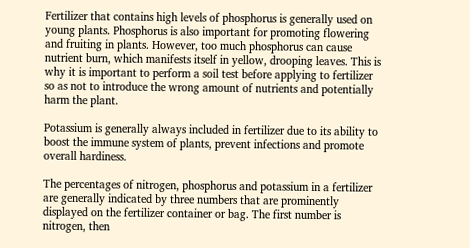Fertilizer that contains high levels of phosphorus is generally used on young plants. Phosphorus is also important for promoting flowering and fruiting in plants. However, too much phosphorus can cause nutrient burn, which manifests itself in yellow, drooping leaves. This is why it is important to perform a soil test before applying to fertilizer so as not to introduce the wrong amount of nutrients and potentially harm the plant.

Potassium is generally always included in fertilizer due to its ability to boost the immune system of plants, prevent infections and promote overall hardiness.

The percentages of nitrogen, phosphorus and potassium in a fertilizer are generally indicated by three numbers that are prominently displayed on the fertilizer container or bag. The first number is nitrogen, then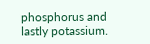phosphorus and lastly potassium.